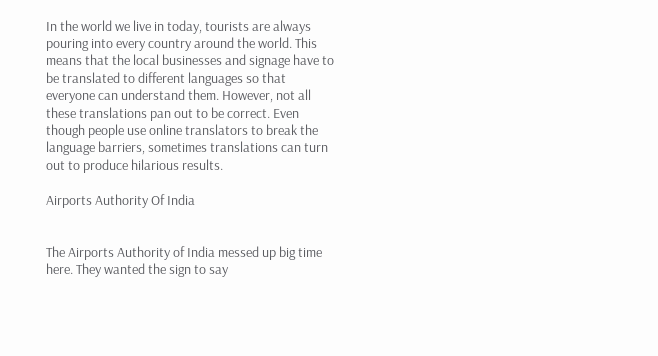In the world we live in today, tourists are always pouring into every country around the world. This means that the local businesses and signage have to be translated to different languages so that everyone can understand them. However, not all these translations pan out to be correct. Even though people use online translators to break the language barriers, sometimes translations can turn out to produce hilarious results.

Airports Authority Of India


The Airports Authority of India messed up big time here. They wanted the sign to say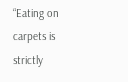“Eating on carpets is strictly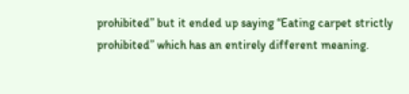prohibited” but it ended up saying “Eating carpet strictly prohibited” which has an entirely different meaning.